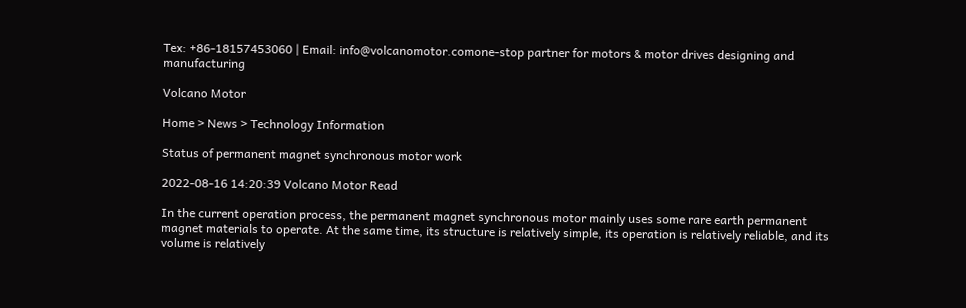Tex: +86-18157453060 | Email: info@volcanomotor.comone-stop partner for motors & motor drives designing and manufacturing

Volcano Motor

Home > News > Technology Information

Status of permanent magnet synchronous motor work

2022-08-16 14:20:39 Volcano Motor Read

In the current operation process, the permanent magnet synchronous motor mainly uses some rare earth permanent magnet materials to operate. At the same time, its structure is relatively simple, its operation is relatively reliable, and its volume is relatively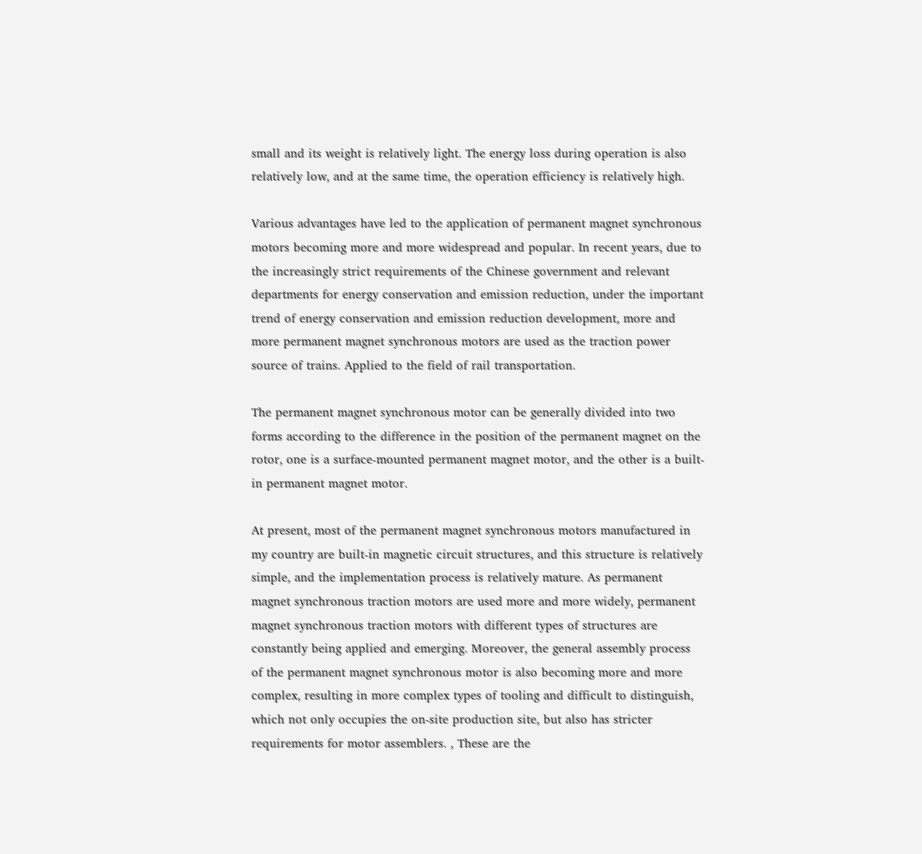small and its weight is relatively light. The energy loss during operation is also relatively low, and at the same time, the operation efficiency is relatively high.

Various advantages have led to the application of permanent magnet synchronous motors becoming more and more widespread and popular. In recent years, due to the increasingly strict requirements of the Chinese government and relevant departments for energy conservation and emission reduction, under the important trend of energy conservation and emission reduction development, more and more permanent magnet synchronous motors are used as the traction power source of trains. Applied to the field of rail transportation.

The permanent magnet synchronous motor can be generally divided into two forms according to the difference in the position of the permanent magnet on the rotor, one is a surface-mounted permanent magnet motor, and the other is a built-in permanent magnet motor.

At present, most of the permanent magnet synchronous motors manufactured in my country are built-in magnetic circuit structures, and this structure is relatively simple, and the implementation process is relatively mature. As permanent magnet synchronous traction motors are used more and more widely, permanent magnet synchronous traction motors with different types of structures are constantly being applied and emerging. Moreover, the general assembly process of the permanent magnet synchronous motor is also becoming more and more complex, resulting in more complex types of tooling and difficult to distinguish, which not only occupies the on-site production site, but also has stricter requirements for motor assemblers. , These are the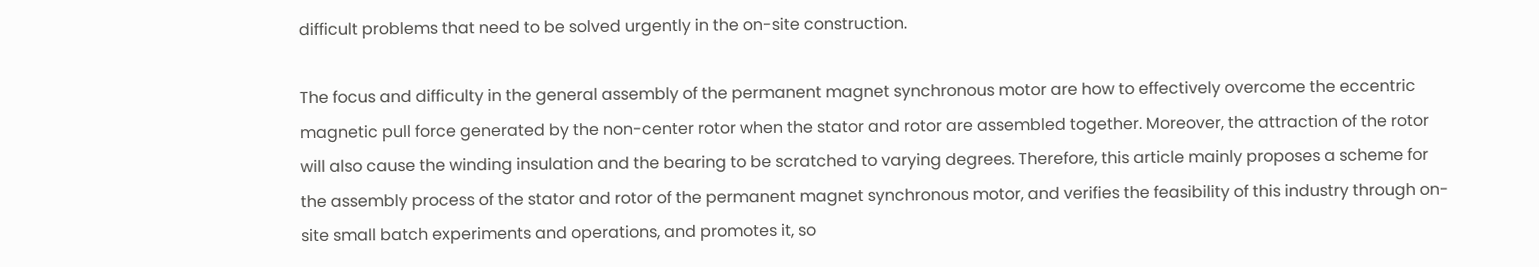difficult problems that need to be solved urgently in the on-site construction.

The focus and difficulty in the general assembly of the permanent magnet synchronous motor are how to effectively overcome the eccentric magnetic pull force generated by the non-center rotor when the stator and rotor are assembled together. Moreover, the attraction of the rotor will also cause the winding insulation and the bearing to be scratched to varying degrees. Therefore, this article mainly proposes a scheme for the assembly process of the stator and rotor of the permanent magnet synchronous motor, and verifies the feasibility of this industry through on-site small batch experiments and operations, and promotes it, so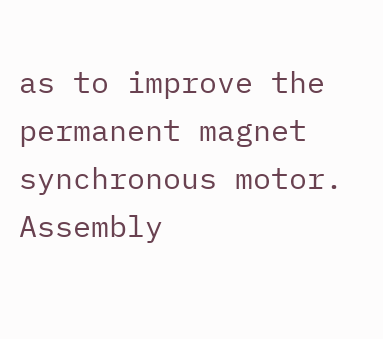as to improve the permanent magnet synchronous motor. Assembly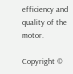efficiency and quality of the motor.

Copyright ©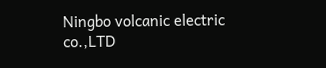Ningbo volcanic electric co.,LTD